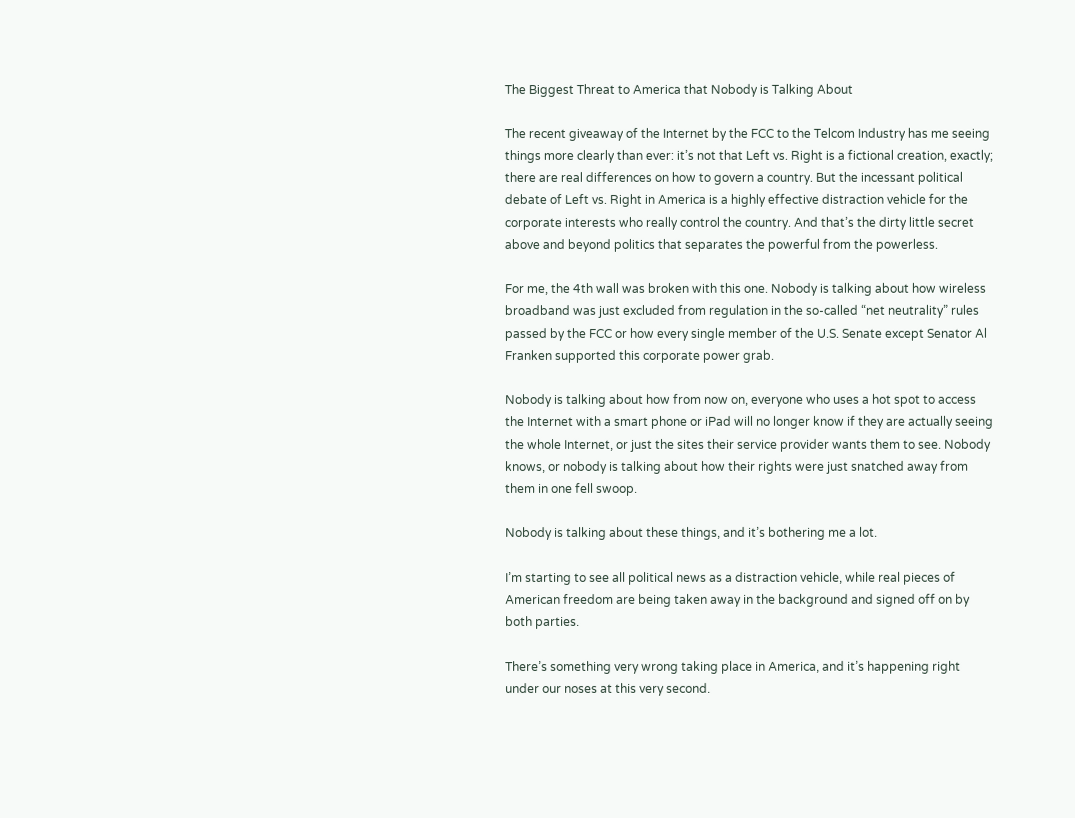The Biggest Threat to America that Nobody is Talking About

The recent giveaway of the Internet by the FCC to the Telcom Industry has me seeing things more clearly than ever: it’s not that Left vs. Right is a fictional creation, exactly; there are real differences on how to govern a country. But the incessant political debate of Left vs. Right in America is a highly effective distraction vehicle for the corporate interests who really control the country. And that’s the dirty little secret above and beyond politics that separates the powerful from the powerless.

For me, the 4th wall was broken with this one. Nobody is talking about how wireless broadband was just excluded from regulation in the so-called “net neutrality” rules passed by the FCC or how every single member of the U.S. Senate except Senator Al Franken supported this corporate power grab.

Nobody is talking about how from now on, everyone who uses a hot spot to access the Internet with a smart phone or iPad will no longer know if they are actually seeing the whole Internet, or just the sites their service provider wants them to see. Nobody knows, or nobody is talking about how their rights were just snatched away from them in one fell swoop.

Nobody is talking about these things, and it’s bothering me a lot.

I’m starting to see all political news as a distraction vehicle, while real pieces of American freedom are being taken away in the background and signed off on by both parties.

There’s something very wrong taking place in America, and it’s happening right under our noses at this very second.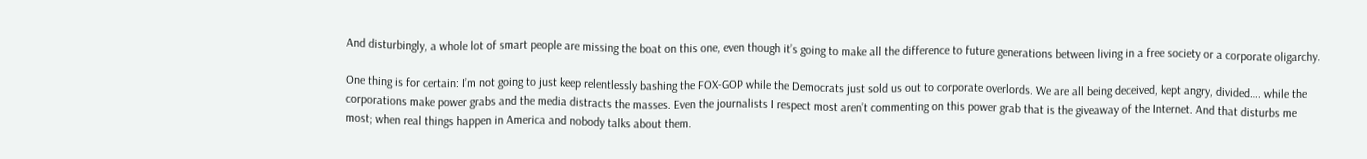And disturbingly, a whole lot of smart people are missing the boat on this one, even though it’s going to make all the difference to future generations between living in a free society or a corporate oligarchy.

One thing is for certain: I’m not going to just keep relentlessly bashing the FOX-GOP while the Democrats just sold us out to corporate overlords. We are all being deceived, kept angry, divided…. while the corporations make power grabs and the media distracts the masses. Even the journalists I respect most aren’t commenting on this power grab that is the giveaway of the Internet. And that disturbs me most; when real things happen in America and nobody talks about them.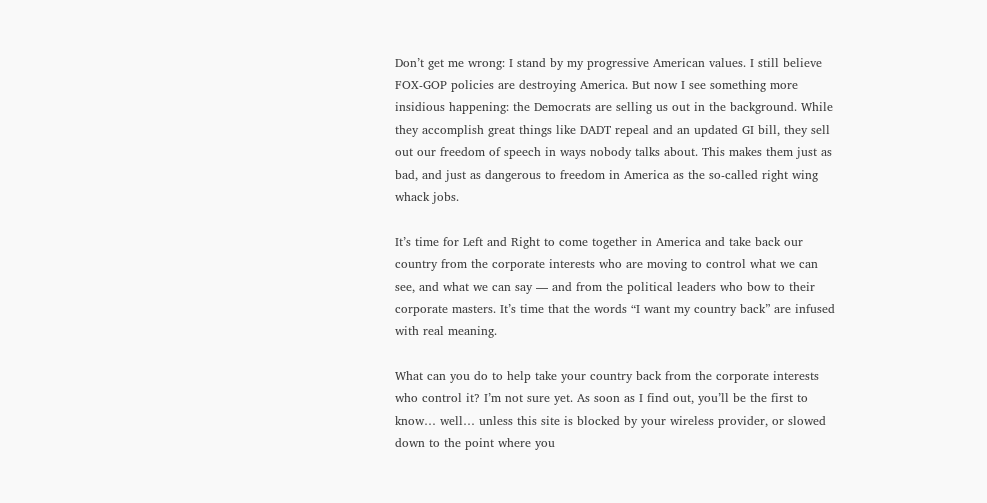Don’t get me wrong: I stand by my progressive American values. I still believe FOX-GOP policies are destroying America. But now I see something more insidious happening: the Democrats are selling us out in the background. While they accomplish great things like DADT repeal and an updated GI bill, they sell out our freedom of speech in ways nobody talks about. This makes them just as bad, and just as dangerous to freedom in America as the so-called right wing whack jobs.

It’s time for Left and Right to come together in America and take back our country from the corporate interests who are moving to control what we can see, and what we can say — and from the political leaders who bow to their corporate masters. It’s time that the words “I want my country back” are infused with real meaning.

What can you do to help take your country back from the corporate interests who control it? I’m not sure yet. As soon as I find out, you’ll be the first to know… well… unless this site is blocked by your wireless provider, or slowed down to the point where you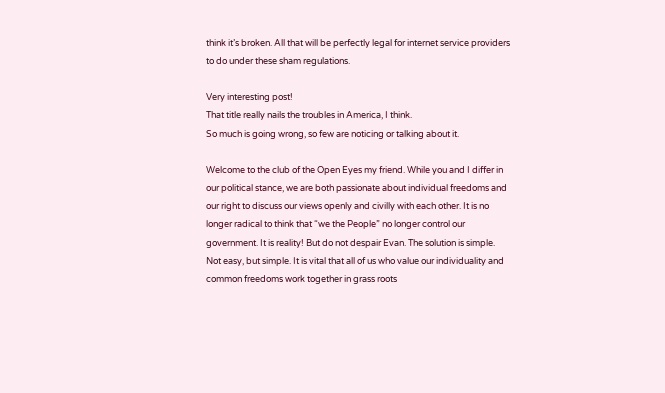think it’s broken. All that will be perfectly legal for internet service providers to do under these sham regulations.

Very interesting post!
That title really nails the troubles in America, I think.
So much is going wrong, so few are noticing or talking about it.

Welcome to the club of the Open Eyes my friend. While you and I differ in our political stance, we are both passionate about individual freedoms and our right to discuss our views openly and civilly with each other. It is no longer radical to think that “we the People” no longer control our government. It is reality! But do not despair Evan. The solution is simple. Not easy, but simple. It is vital that all of us who value our individuality and common freedoms work together in grass roots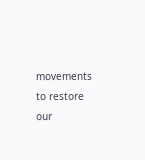movements to restore our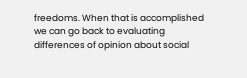freedoms. When that is accomplished we can go back to evaluating differences of opinion about social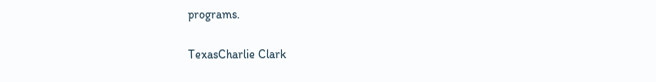programs.

TexasCharlie Clark